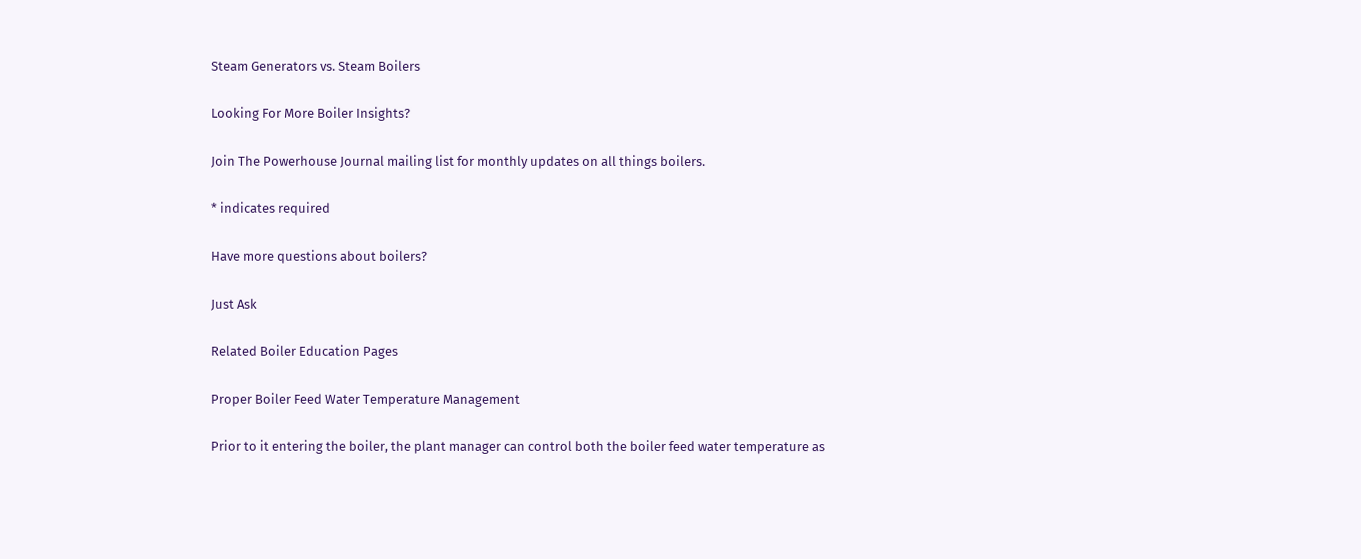Steam Generators vs. Steam Boilers

Looking For More Boiler Insights?

Join The Powerhouse Journal mailing list for monthly updates on all things boilers.

* indicates required

Have more questions about boilers?

Just Ask

Related Boiler Education Pages

Proper Boiler Feed Water Temperature Management

Prior to it entering the boiler, the plant manager can control both the boiler feed water temperature as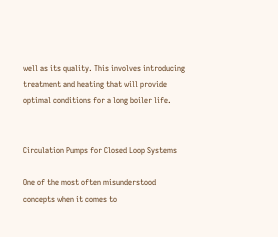well as its quality. This involves introducing treatment and heating that will provide optimal conditions for a long boiler life.


Circulation Pumps for Closed Loop Systems

One of the most often misunderstood concepts when it comes to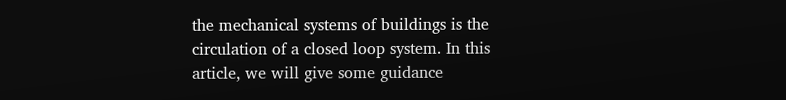the mechanical systems of buildings is the circulation of a closed loop system. In this article, we will give some guidance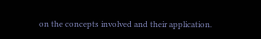on the concepts involved and their application.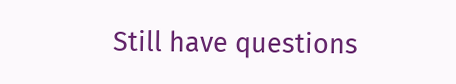Still have questions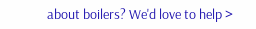about boilers? We'd love to help >